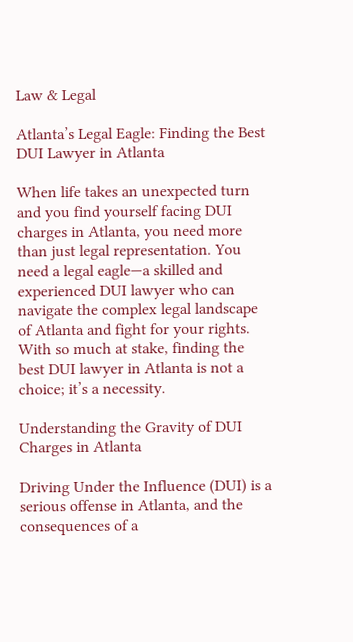Law & Legal

Atlanta’s Legal Eagle: Finding the Best DUI Lawyer in Atlanta

When life takes an unexpected turn and you find yourself facing DUI charges in Atlanta, you need more than just legal representation. You need a legal eagle—a skilled and experienced DUI lawyer who can navigate the complex legal landscape of Atlanta and fight for your rights. With so much at stake, finding the best DUI lawyer in Atlanta is not a choice; it’s a necessity.

Understanding the Gravity of DUI Charges in Atlanta

Driving Under the Influence (DUI) is a serious offense in Atlanta, and the consequences of a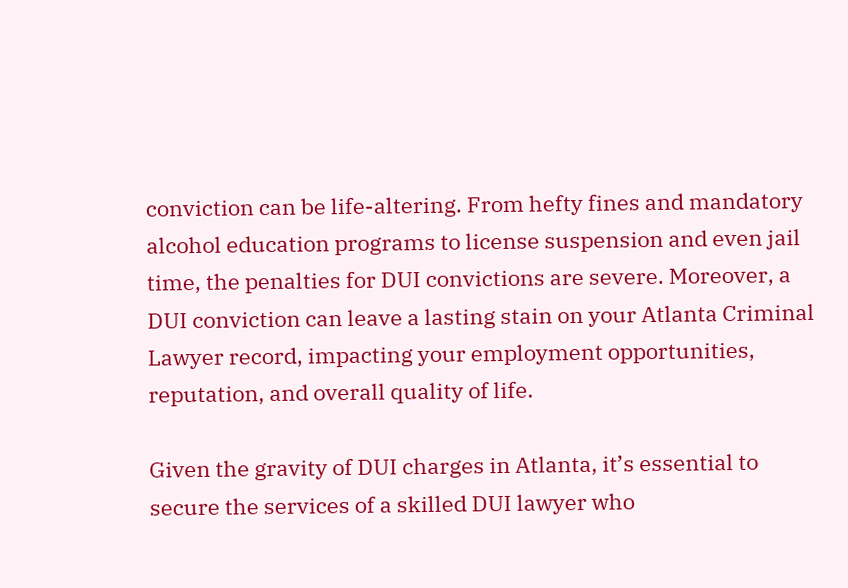conviction can be life-altering. From hefty fines and mandatory alcohol education programs to license suspension and even jail time, the penalties for DUI convictions are severe. Moreover, a DUI conviction can leave a lasting stain on your Atlanta Criminal Lawyer record, impacting your employment opportunities, reputation, and overall quality of life.

Given the gravity of DUI charges in Atlanta, it’s essential to secure the services of a skilled DUI lawyer who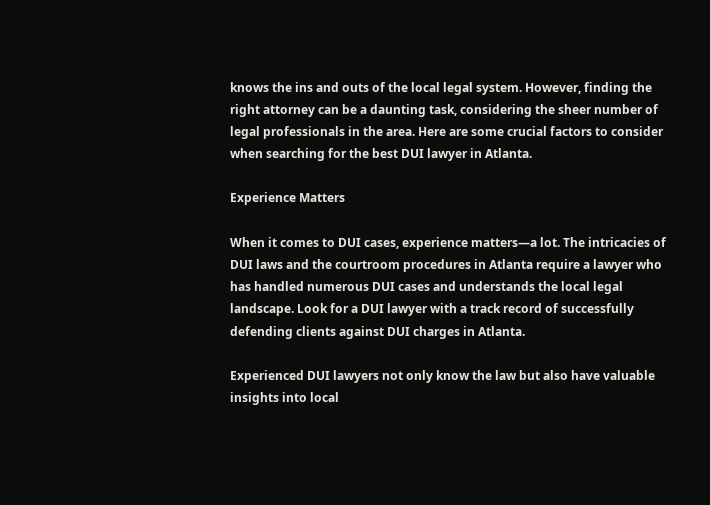knows the ins and outs of the local legal system. However, finding the right attorney can be a daunting task, considering the sheer number of legal professionals in the area. Here are some crucial factors to consider when searching for the best DUI lawyer in Atlanta.

Experience Matters

When it comes to DUI cases, experience matters—a lot. The intricacies of DUI laws and the courtroom procedures in Atlanta require a lawyer who has handled numerous DUI cases and understands the local legal landscape. Look for a DUI lawyer with a track record of successfully defending clients against DUI charges in Atlanta.

Experienced DUI lawyers not only know the law but also have valuable insights into local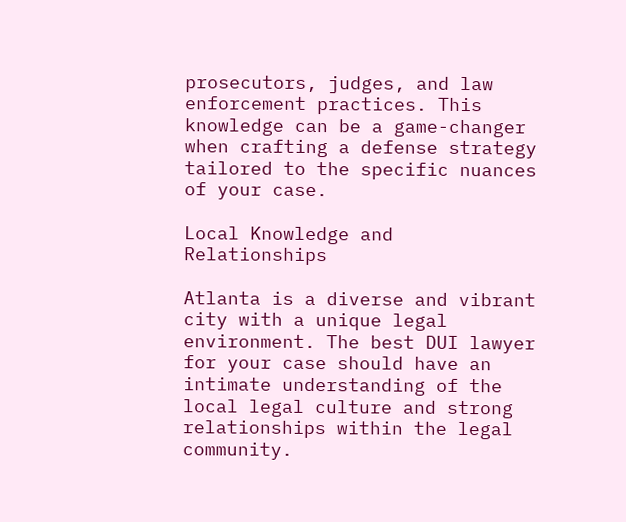prosecutors, judges, and law enforcement practices. This knowledge can be a game-changer when crafting a defense strategy tailored to the specific nuances of your case.

Local Knowledge and Relationships

Atlanta is a diverse and vibrant city with a unique legal environment. The best DUI lawyer for your case should have an intimate understanding of the local legal culture and strong relationships within the legal community.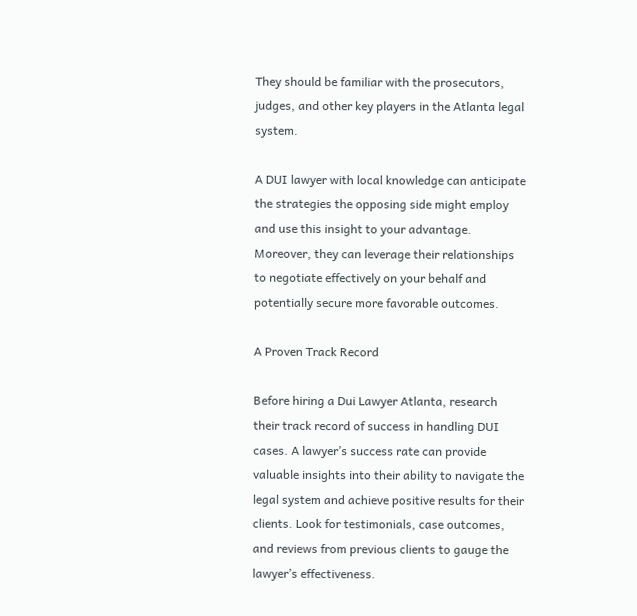They should be familiar with the prosecutors, judges, and other key players in the Atlanta legal system.

A DUI lawyer with local knowledge can anticipate the strategies the opposing side might employ and use this insight to your advantage. Moreover, they can leverage their relationships to negotiate effectively on your behalf and potentially secure more favorable outcomes.

A Proven Track Record

Before hiring a Dui Lawyer Atlanta, research their track record of success in handling DUI cases. A lawyer’s success rate can provide valuable insights into their ability to navigate the legal system and achieve positive results for their clients. Look for testimonials, case outcomes, and reviews from previous clients to gauge the lawyer’s effectiveness.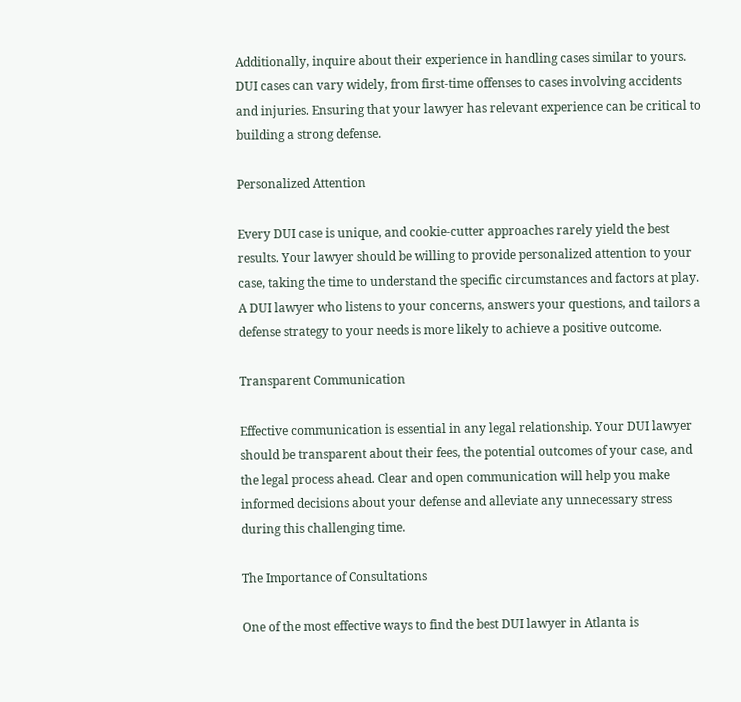Additionally, inquire about their experience in handling cases similar to yours. DUI cases can vary widely, from first-time offenses to cases involving accidents and injuries. Ensuring that your lawyer has relevant experience can be critical to building a strong defense.

Personalized Attention

Every DUI case is unique, and cookie-cutter approaches rarely yield the best results. Your lawyer should be willing to provide personalized attention to your case, taking the time to understand the specific circumstances and factors at play. A DUI lawyer who listens to your concerns, answers your questions, and tailors a defense strategy to your needs is more likely to achieve a positive outcome.

Transparent Communication

Effective communication is essential in any legal relationship. Your DUI lawyer should be transparent about their fees, the potential outcomes of your case, and the legal process ahead. Clear and open communication will help you make informed decisions about your defense and alleviate any unnecessary stress during this challenging time.

The Importance of Consultations

One of the most effective ways to find the best DUI lawyer in Atlanta is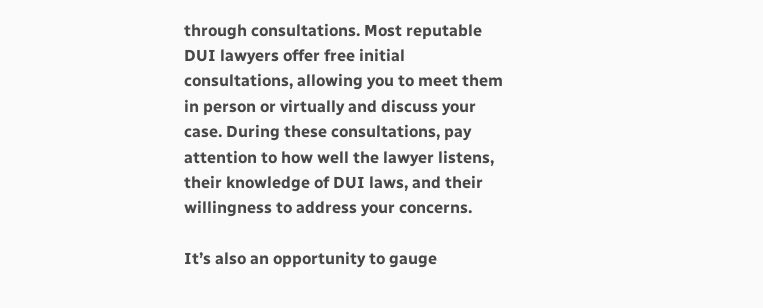through consultations. Most reputable DUI lawyers offer free initial consultations, allowing you to meet them in person or virtually and discuss your case. During these consultations, pay attention to how well the lawyer listens, their knowledge of DUI laws, and their willingness to address your concerns.

It’s also an opportunity to gauge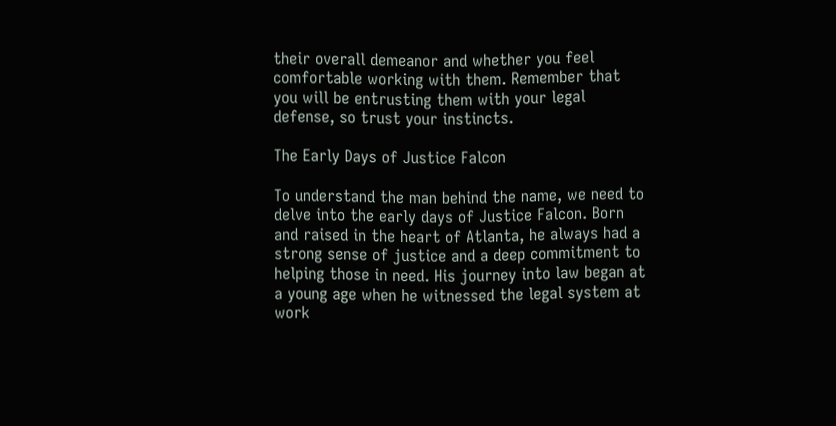their overall demeanor and whether you feel comfortable working with them. Remember that you will be entrusting them with your legal defense, so trust your instincts.

The Early Days of Justice Falcon

To understand the man behind the name, we need to delve into the early days of Justice Falcon. Born and raised in the heart of Atlanta, he always had a strong sense of justice and a deep commitment to helping those in need. His journey into law began at a young age when he witnessed the legal system at work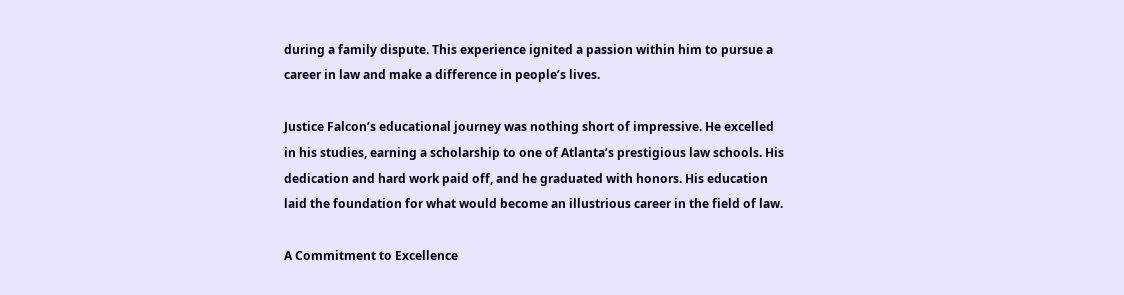during a family dispute. This experience ignited a passion within him to pursue a career in law and make a difference in people’s lives.

Justice Falcon’s educational journey was nothing short of impressive. He excelled in his studies, earning a scholarship to one of Atlanta’s prestigious law schools. His dedication and hard work paid off, and he graduated with honors. His education laid the foundation for what would become an illustrious career in the field of law.

A Commitment to Excellence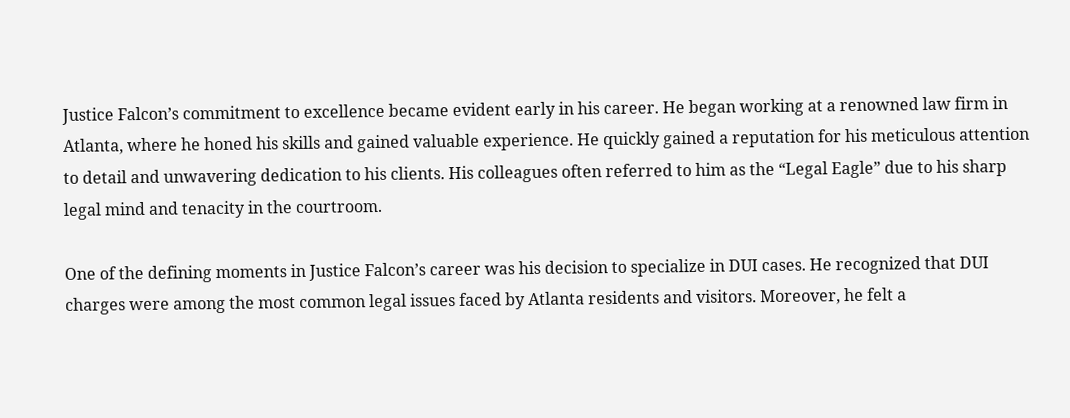Justice Falcon’s commitment to excellence became evident early in his career. He began working at a renowned law firm in Atlanta, where he honed his skills and gained valuable experience. He quickly gained a reputation for his meticulous attention to detail and unwavering dedication to his clients. His colleagues often referred to him as the “Legal Eagle” due to his sharp legal mind and tenacity in the courtroom.

One of the defining moments in Justice Falcon’s career was his decision to specialize in DUI cases. He recognized that DUI charges were among the most common legal issues faced by Atlanta residents and visitors. Moreover, he felt a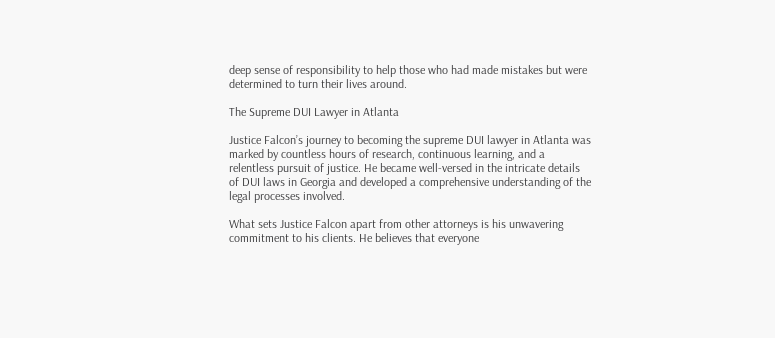deep sense of responsibility to help those who had made mistakes but were determined to turn their lives around.

The Supreme DUI Lawyer in Atlanta

Justice Falcon’s journey to becoming the supreme DUI lawyer in Atlanta was marked by countless hours of research, continuous learning, and a relentless pursuit of justice. He became well-versed in the intricate details of DUI laws in Georgia and developed a comprehensive understanding of the legal processes involved.

What sets Justice Falcon apart from other attorneys is his unwavering commitment to his clients. He believes that everyone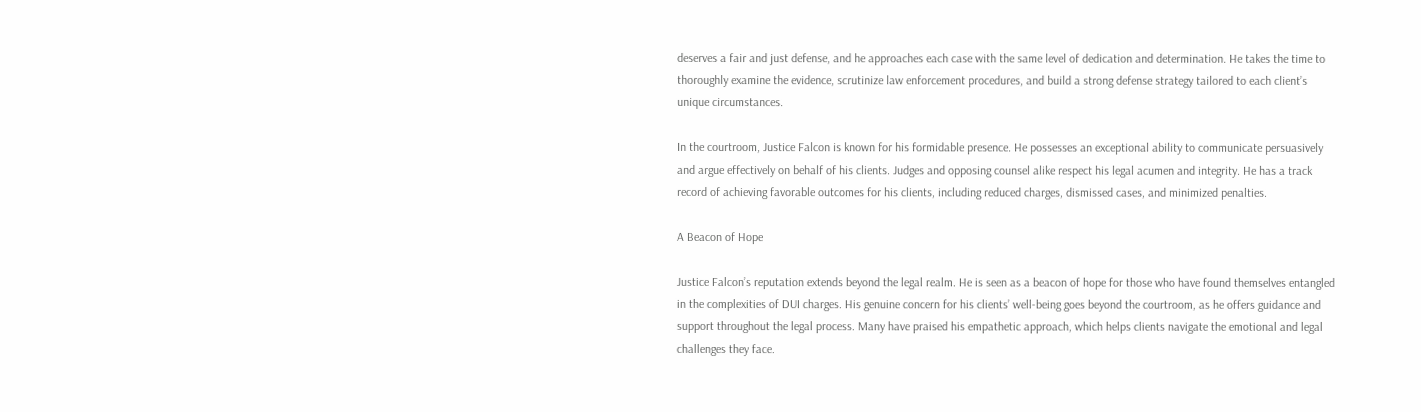deserves a fair and just defense, and he approaches each case with the same level of dedication and determination. He takes the time to thoroughly examine the evidence, scrutinize law enforcement procedures, and build a strong defense strategy tailored to each client’s unique circumstances.

In the courtroom, Justice Falcon is known for his formidable presence. He possesses an exceptional ability to communicate persuasively and argue effectively on behalf of his clients. Judges and opposing counsel alike respect his legal acumen and integrity. He has a track record of achieving favorable outcomes for his clients, including reduced charges, dismissed cases, and minimized penalties.

A Beacon of Hope

Justice Falcon’s reputation extends beyond the legal realm. He is seen as a beacon of hope for those who have found themselves entangled in the complexities of DUI charges. His genuine concern for his clients’ well-being goes beyond the courtroom, as he offers guidance and support throughout the legal process. Many have praised his empathetic approach, which helps clients navigate the emotional and legal challenges they face.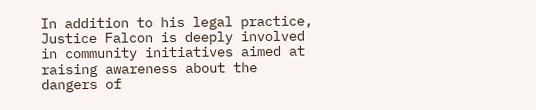In addition to his legal practice, Justice Falcon is deeply involved in community initiatives aimed at raising awareness about the dangers of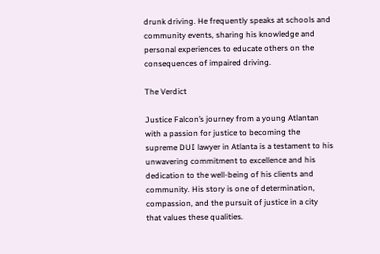drunk driving. He frequently speaks at schools and community events, sharing his knowledge and personal experiences to educate others on the consequences of impaired driving.

The Verdict

Justice Falcon’s journey from a young Atlantan with a passion for justice to becoming the supreme DUI lawyer in Atlanta is a testament to his unwavering commitment to excellence and his dedication to the well-being of his clients and community. His story is one of determination, compassion, and the pursuit of justice in a city that values these qualities.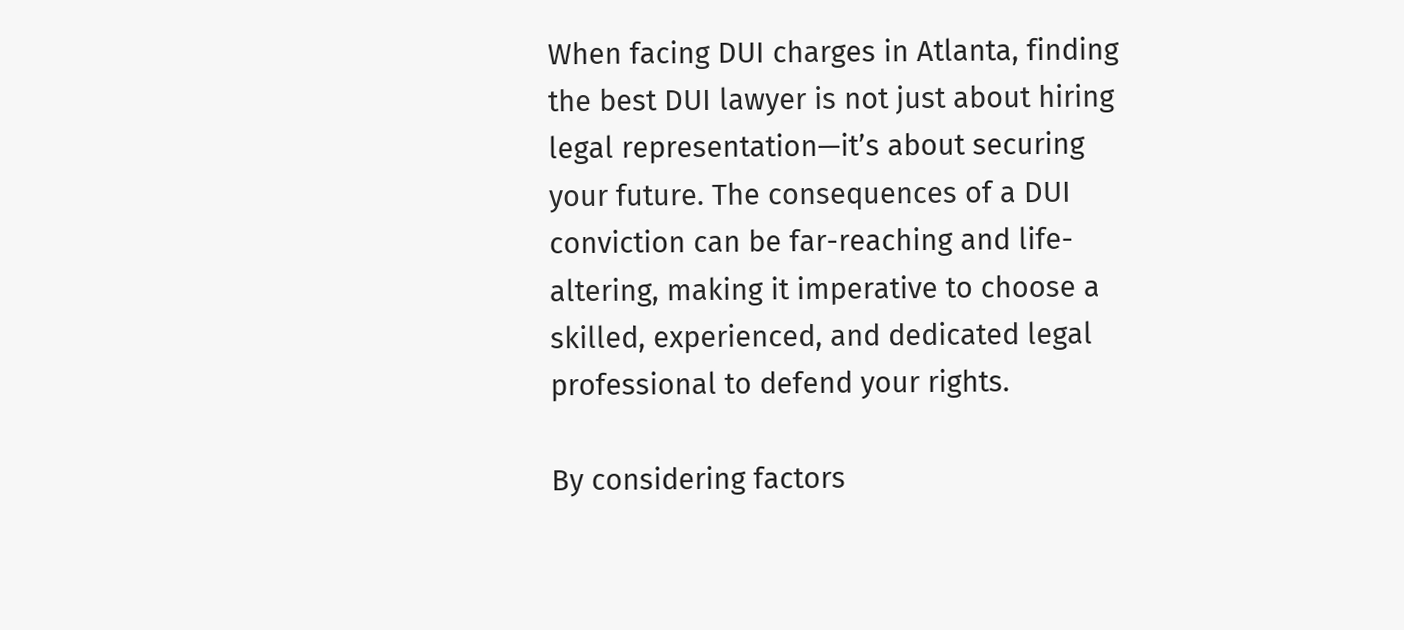When facing DUI charges in Atlanta, finding the best DUI lawyer is not just about hiring legal representation—it’s about securing your future. The consequences of a DUI conviction can be far-reaching and life-altering, making it imperative to choose a skilled, experienced, and dedicated legal professional to defend your rights.

By considering factors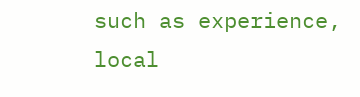such as experience, local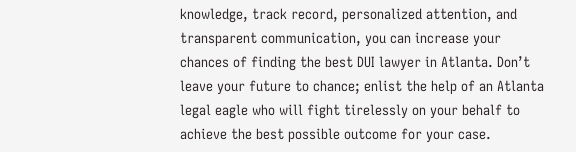knowledge, track record, personalized attention, and transparent communication, you can increase your chances of finding the best DUI lawyer in Atlanta. Don’t leave your future to chance; enlist the help of an Atlanta legal eagle who will fight tirelessly on your behalf to achieve the best possible outcome for your case.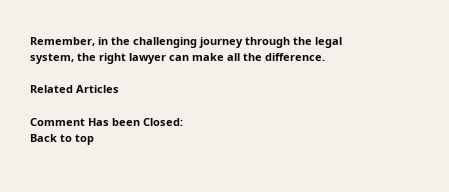Remember, in the challenging journey through the legal system, the right lawyer can make all the difference.

Related Articles

Comment Has been Closed:
Back to top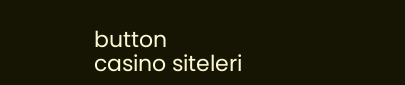button
casino siteleri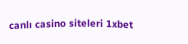canlı casino siteleri 1xbet